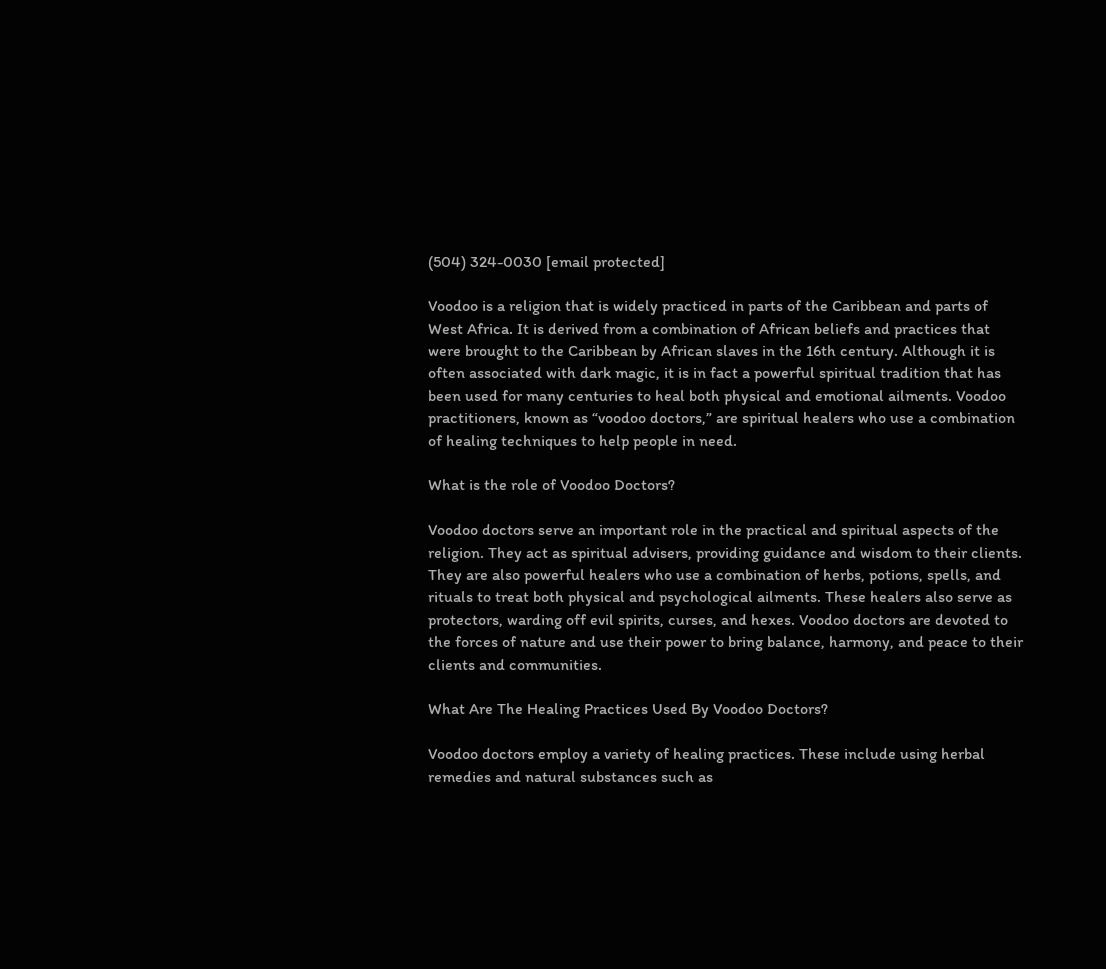(504) 324-0030 [email protected]

Voodoo is a religion that is widely practiced in parts of the Caribbean and parts of West Africa. It is derived from a combination of African beliefs and practices that were brought to the Caribbean by African slaves in the 16th century. Although it is often associated with dark magic, it is in fact a powerful spiritual tradition that has been used for many centuries to heal both physical and emotional ailments. Voodoo practitioners, known as “voodoo doctors,” are spiritual healers who use a combination of healing techniques to help people in need.

What is the role of Voodoo Doctors?

Voodoo doctors serve an important role in the practical and spiritual aspects of the religion. They act as spiritual advisers, providing guidance and wisdom to their clients. They are also powerful healers who use a combination of herbs, potions, spells, and rituals to treat both physical and psychological ailments. These healers also serve as protectors, warding off evil spirits, curses, and hexes. Voodoo doctors are devoted to the forces of nature and use their power to bring balance, harmony, and peace to their clients and communities.

What Are The Healing Practices Used By Voodoo Doctors?

Voodoo doctors employ a variety of healing practices. These include using herbal remedies and natural substances such as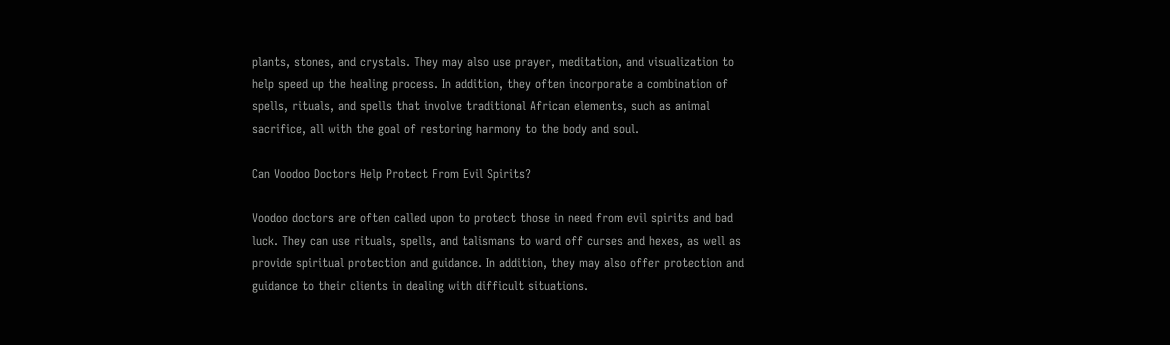plants, stones, and crystals. They may also use prayer, meditation, and visualization to help speed up the healing process. In addition, they often incorporate a combination of spells, rituals, and spells that involve traditional African elements, such as animal sacrifice, all with the goal of restoring harmony to the body and soul.

Can Voodoo Doctors Help Protect From Evil Spirits?

Voodoo doctors are often called upon to protect those in need from evil spirits and bad luck. They can use rituals, spells, and talismans to ward off curses and hexes, as well as provide spiritual protection and guidance. In addition, they may also offer protection and guidance to their clients in dealing with difficult situations.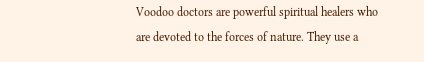Voodoo doctors are powerful spiritual healers who are devoted to the forces of nature. They use a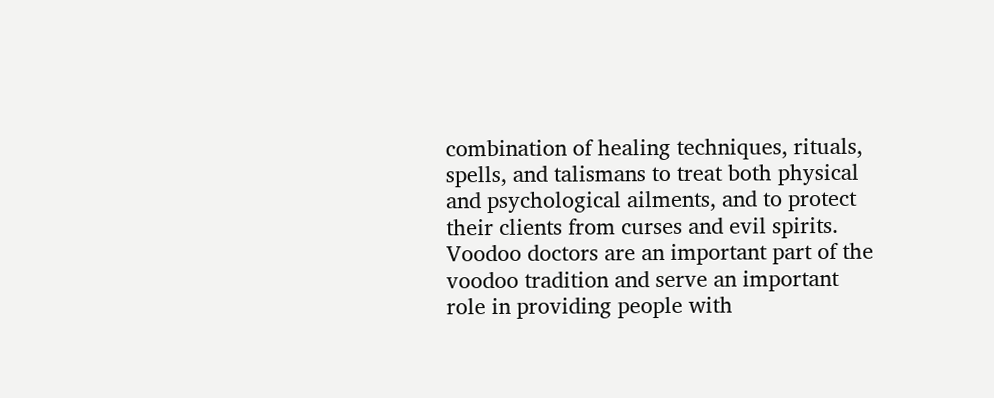combination of healing techniques, rituals, spells, and talismans to treat both physical and psychological ailments, and to protect their clients from curses and evil spirits. Voodoo doctors are an important part of the voodoo tradition and serve an important role in providing people with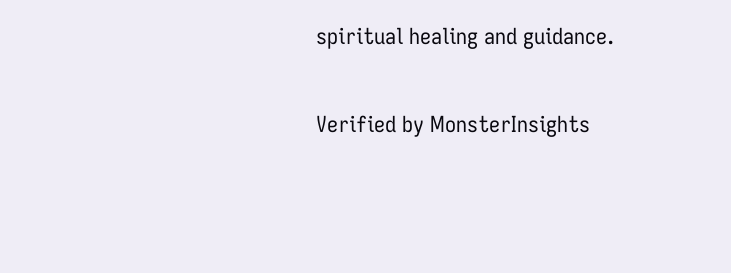spiritual healing and guidance.

Verified by MonsterInsights